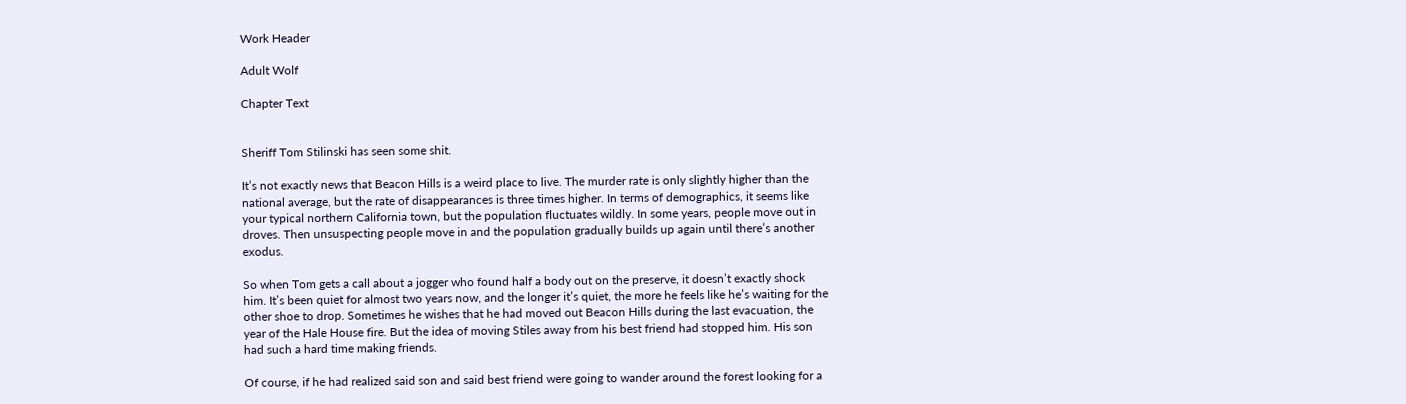Work Header

Adult Wolf

Chapter Text


Sheriff Tom Stilinski has seen some shit.

It’s not exactly news that Beacon Hills is a weird place to live. The murder rate is only slightly higher than the national average, but the rate of disappearances is three times higher. In terms of demographics, it seems like your typical northern California town, but the population fluctuates wildly. In some years, people move out in droves. Then unsuspecting people move in and the population gradually builds up again until there’s another exodus.

So when Tom gets a call about a jogger who found half a body out on the preserve, it doesn’t exactly shock him. It’s been quiet for almost two years now, and the longer it’s quiet, the more he feels like he’s waiting for the other shoe to drop. Sometimes he wishes that he had moved out Beacon Hills during the last evacuation, the year of the Hale House fire. But the idea of moving Stiles away from his best friend had stopped him. His son had such a hard time making friends.

Of course, if he had realized said son and said best friend were going to wander around the forest looking for a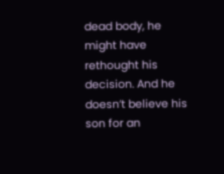dead body, he might have rethought his decision. And he doesn’t believe his son for an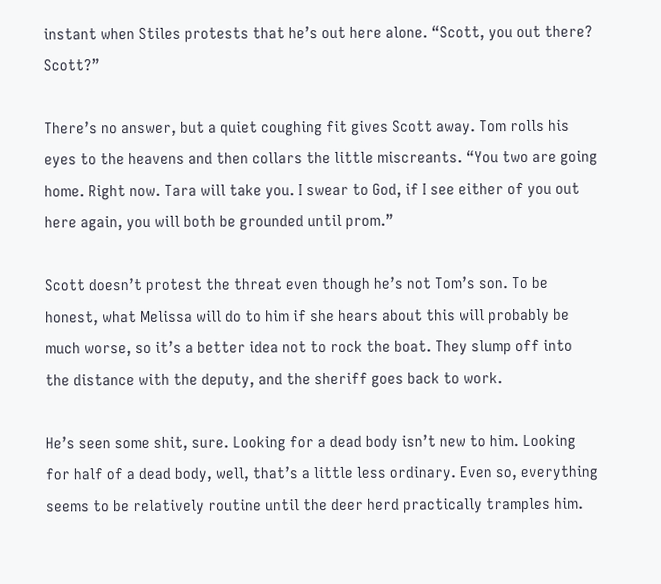instant when Stiles protests that he’s out here alone. “Scott, you out there? Scott?”

There’s no answer, but a quiet coughing fit gives Scott away. Tom rolls his eyes to the heavens and then collars the little miscreants. “You two are going home. Right now. Tara will take you. I swear to God, if I see either of you out here again, you will both be grounded until prom.”

Scott doesn’t protest the threat even though he’s not Tom’s son. To be honest, what Melissa will do to him if she hears about this will probably be much worse, so it’s a better idea not to rock the boat. They slump off into the distance with the deputy, and the sheriff goes back to work.

He’s seen some shit, sure. Looking for a dead body isn’t new to him. Looking for half of a dead body, well, that’s a little less ordinary. Even so, everything seems to be relatively routine until the deer herd practically tramples him.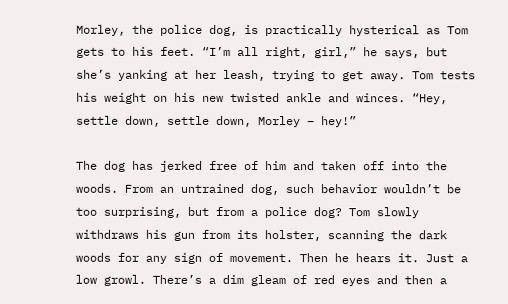Morley, the police dog, is practically hysterical as Tom gets to his feet. “I’m all right, girl,” he says, but she’s yanking at her leash, trying to get away. Tom tests his weight on his new twisted ankle and winces. “Hey, settle down, settle down, Morley – hey!”

The dog has jerked free of him and taken off into the woods. From an untrained dog, such behavior wouldn’t be too surprising, but from a police dog? Tom slowly withdraws his gun from its holster, scanning the dark woods for any sign of movement. Then he hears it. Just a low growl. There’s a dim gleam of red eyes and then a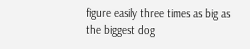figure easily three times as big as the biggest dog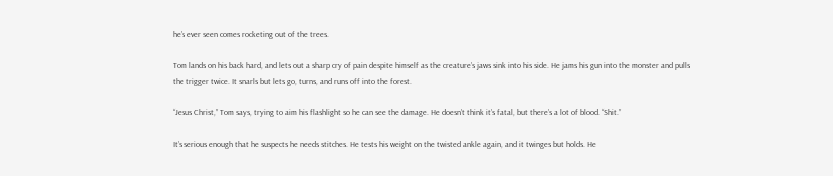he’s ever seen comes rocketing out of the trees.

Tom lands on his back hard, and lets out a sharp cry of pain despite himself as the creature’s jaws sink into his side. He jams his gun into the monster and pulls the trigger twice. It snarls but lets go, turns, and runs off into the forest.

“Jesus Christ,” Tom says, trying to aim his flashlight so he can see the damage. He doesn’t think it’s fatal, but there’s a lot of blood. “Shit.”

It’s serious enough that he suspects he needs stitches. He tests his weight on the twisted ankle again, and it twinges but holds. He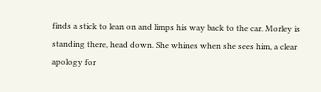finds a stick to lean on and limps his way back to the car. Morley is standing there, head down. She whines when she sees him, a clear apology for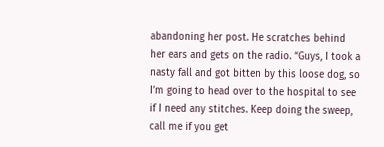abandoning her post. He scratches behind her ears and gets on the radio. “Guys, I took a nasty fall and got bitten by this loose dog, so I’m going to head over to the hospital to see if I need any stitches. Keep doing the sweep, call me if you get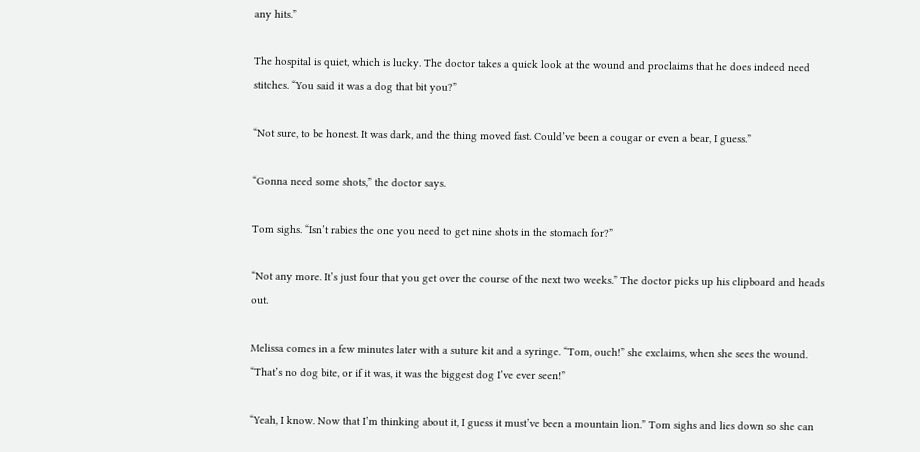any hits.”

The hospital is quiet, which is lucky. The doctor takes a quick look at the wound and proclaims that he does indeed need stitches. “You said it was a dog that bit you?”

“Not sure, to be honest. It was dark, and the thing moved fast. Could’ve been a cougar or even a bear, I guess.”

“Gonna need some shots,” the doctor says.

Tom sighs. “Isn’t rabies the one you need to get nine shots in the stomach for?”

“Not any more. It’s just four that you get over the course of the next two weeks.” The doctor picks up his clipboard and heads out.

Melissa comes in a few minutes later with a suture kit and a syringe. “Tom, ouch!” she exclaims, when she sees the wound. “That’s no dog bite, or if it was, it was the biggest dog I’ve ever seen!”

“Yeah, I know. Now that I’m thinking about it, I guess it must’ve been a mountain lion.” Tom sighs and lies down so she can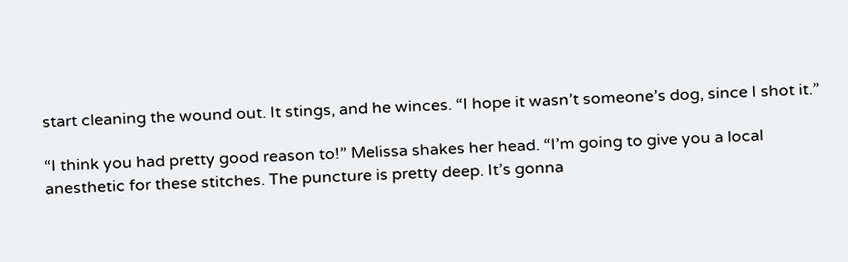start cleaning the wound out. It stings, and he winces. “I hope it wasn’t someone’s dog, since I shot it.”

“I think you had pretty good reason to!” Melissa shakes her head. “I’m going to give you a local anesthetic for these stitches. The puncture is pretty deep. It’s gonna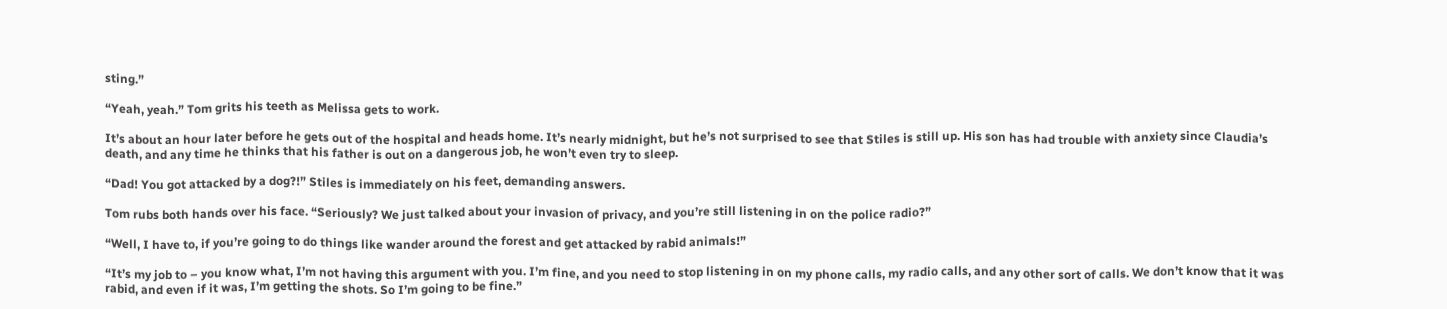sting.”

“Yeah, yeah.” Tom grits his teeth as Melissa gets to work.

It’s about an hour later before he gets out of the hospital and heads home. It’s nearly midnight, but he’s not surprised to see that Stiles is still up. His son has had trouble with anxiety since Claudia’s death, and any time he thinks that his father is out on a dangerous job, he won’t even try to sleep.

“Dad! You got attacked by a dog?!” Stiles is immediately on his feet, demanding answers.

Tom rubs both hands over his face. “Seriously? We just talked about your invasion of privacy, and you’re still listening in on the police radio?”

“Well, I have to, if you’re going to do things like wander around the forest and get attacked by rabid animals!”

“It’s my job to – you know what, I’m not having this argument with you. I’m fine, and you need to stop listening in on my phone calls, my radio calls, and any other sort of calls. We don’t know that it was rabid, and even if it was, I’m getting the shots. So I’m going to be fine.”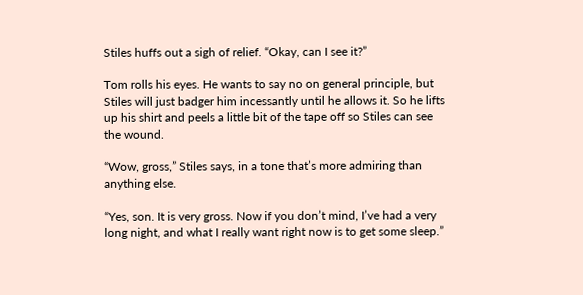Stiles huffs out a sigh of relief. “Okay, can I see it?”

Tom rolls his eyes. He wants to say no on general principle, but Stiles will just badger him incessantly until he allows it. So he lifts up his shirt and peels a little bit of the tape off so Stiles can see the wound.

“Wow, gross,” Stiles says, in a tone that’s more admiring than anything else.

“Yes, son. It is very gross. Now if you don’t mind, I’ve had a very long night, and what I really want right now is to get some sleep.”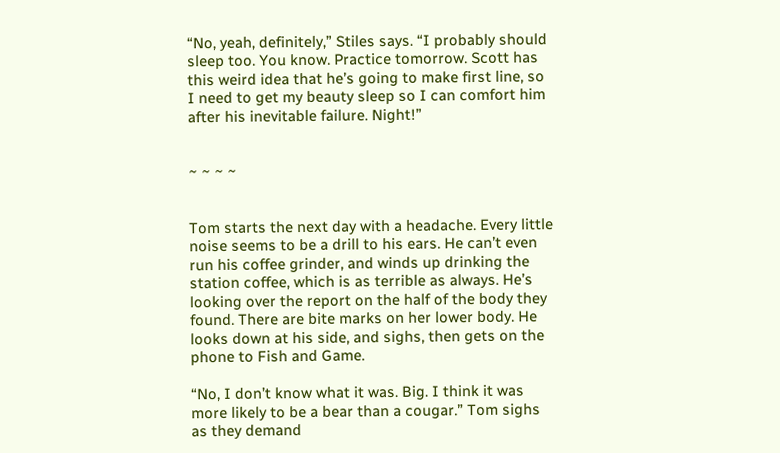“No, yeah, definitely,” Stiles says. “I probably should sleep too. You know. Practice tomorrow. Scott has this weird idea that he’s going to make first line, so I need to get my beauty sleep so I can comfort him after his inevitable failure. Night!”


~ ~ ~ ~


Tom starts the next day with a headache. Every little noise seems to be a drill to his ears. He can’t even run his coffee grinder, and winds up drinking the station coffee, which is as terrible as always. He’s looking over the report on the half of the body they found. There are bite marks on her lower body. He looks down at his side, and sighs, then gets on the phone to Fish and Game.

“No, I don’t know what it was. Big. I think it was more likely to be a bear than a cougar.” Tom sighs as they demand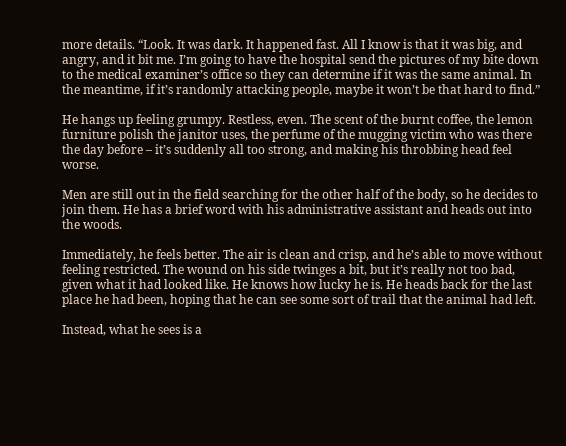more details. “Look. It was dark. It happened fast. All I know is that it was big, and angry, and it bit me. I’m going to have the hospital send the pictures of my bite down to the medical examiner’s office so they can determine if it was the same animal. In the meantime, if it’s randomly attacking people, maybe it won’t be that hard to find.”

He hangs up feeling grumpy. Restless, even. The scent of the burnt coffee, the lemon furniture polish the janitor uses, the perfume of the mugging victim who was there the day before – it’s suddenly all too strong, and making his throbbing head feel worse.

Men are still out in the field searching for the other half of the body, so he decides to join them. He has a brief word with his administrative assistant and heads out into the woods.

Immediately, he feels better. The air is clean and crisp, and he’s able to move without feeling restricted. The wound on his side twinges a bit, but it’s really not too bad, given what it had looked like. He knows how lucky he is. He heads back for the last place he had been, hoping that he can see some sort of trail that the animal had left.

Instead, what he sees is a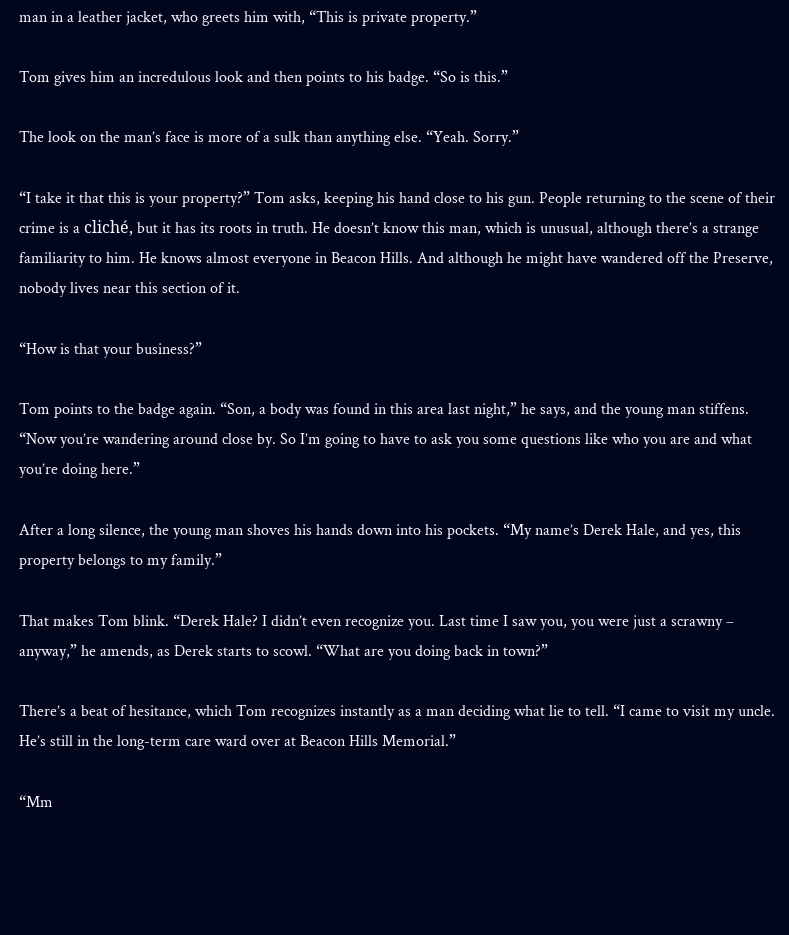man in a leather jacket, who greets him with, “This is private property.”

Tom gives him an incredulous look and then points to his badge. “So is this.”

The look on the man’s face is more of a sulk than anything else. “Yeah. Sorry.”

“I take it that this is your property?” Tom asks, keeping his hand close to his gun. People returning to the scene of their crime is a cliché, but it has its roots in truth. He doesn’t know this man, which is unusual, although there’s a strange familiarity to him. He knows almost everyone in Beacon Hills. And although he might have wandered off the Preserve, nobody lives near this section of it.

“How is that your business?”

Tom points to the badge again. “Son, a body was found in this area last night,” he says, and the young man stiffens. “Now you’re wandering around close by. So I’m going to have to ask you some questions like who you are and what you’re doing here.”

After a long silence, the young man shoves his hands down into his pockets. “My name’s Derek Hale, and yes, this property belongs to my family.”

That makes Tom blink. “Derek Hale? I didn’t even recognize you. Last time I saw you, you were just a scrawny – anyway,” he amends, as Derek starts to scowl. “What are you doing back in town?”

There’s a beat of hesitance, which Tom recognizes instantly as a man deciding what lie to tell. “I came to visit my uncle. He’s still in the long-term care ward over at Beacon Hills Memorial.”

“Mm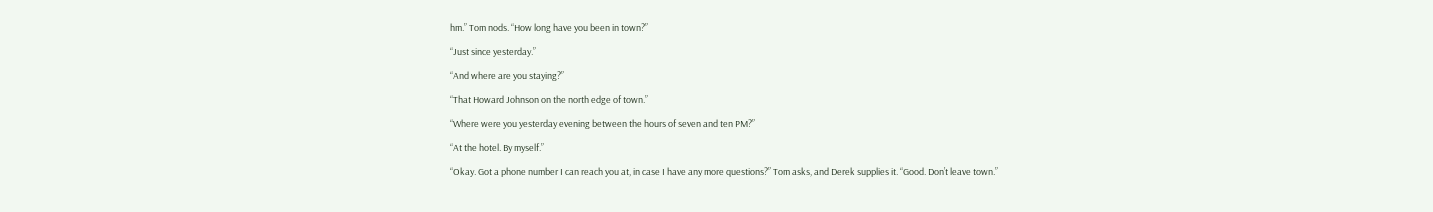hm.” Tom nods. “How long have you been in town?”

“Just since yesterday.”

“And where are you staying?”

“That Howard Johnson on the north edge of town.”

“Where were you yesterday evening between the hours of seven and ten PM?”

“At the hotel. By myself.”

“Okay. Got a phone number I can reach you at, in case I have any more questions?” Tom asks, and Derek supplies it. “Good. Don’t leave town.”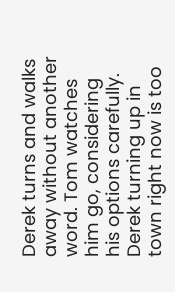Derek turns and walks away without another word. Tom watches him go, considering his options carefully. Derek turning up in town right now is too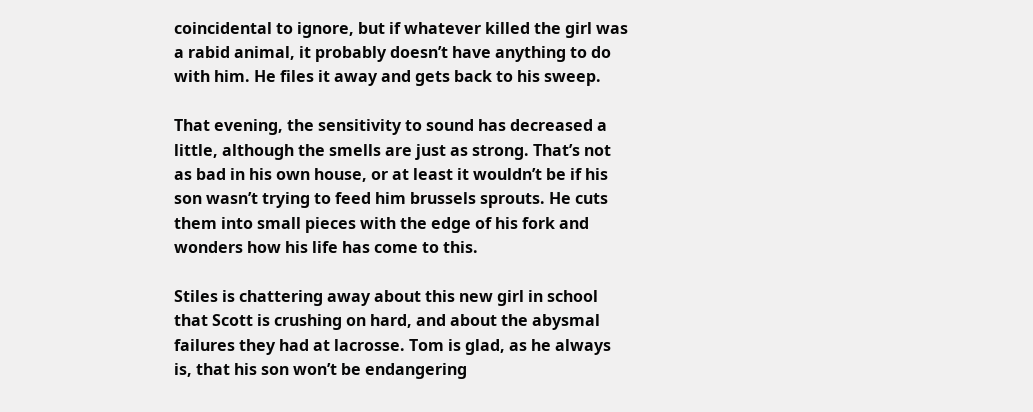coincidental to ignore, but if whatever killed the girl was a rabid animal, it probably doesn’t have anything to do with him. He files it away and gets back to his sweep.

That evening, the sensitivity to sound has decreased a little, although the smells are just as strong. That’s not as bad in his own house, or at least it wouldn’t be if his son wasn’t trying to feed him brussels sprouts. He cuts them into small pieces with the edge of his fork and wonders how his life has come to this.

Stiles is chattering away about this new girl in school that Scott is crushing on hard, and about the abysmal failures they had at lacrosse. Tom is glad, as he always is, that his son won’t be endangering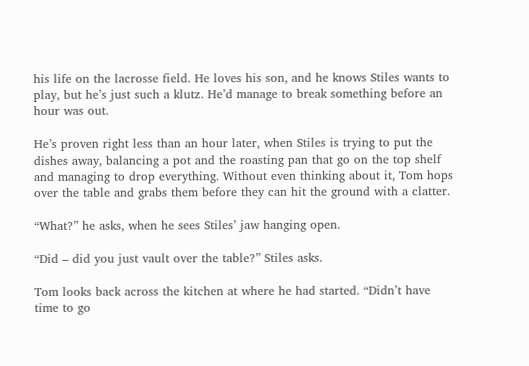his life on the lacrosse field. He loves his son, and he knows Stiles wants to play, but he’s just such a klutz. He’d manage to break something before an hour was out.

He’s proven right less than an hour later, when Stiles is trying to put the dishes away, balancing a pot and the roasting pan that go on the top shelf and managing to drop everything. Without even thinking about it, Tom hops over the table and grabs them before they can hit the ground with a clatter.

“What?” he asks, when he sees Stiles’ jaw hanging open.

“Did – did you just vault over the table?” Stiles asks.

Tom looks back across the kitchen at where he had started. “Didn’t have time to go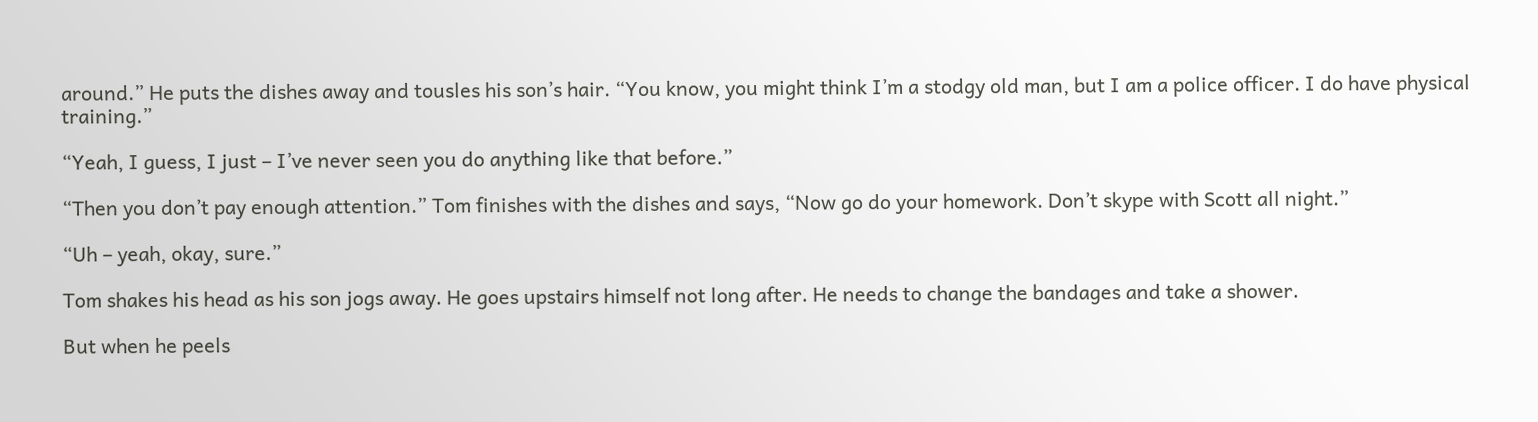around.” He puts the dishes away and tousles his son’s hair. “You know, you might think I’m a stodgy old man, but I am a police officer. I do have physical training.”

“Yeah, I guess, I just – I’ve never seen you do anything like that before.”

“Then you don’t pay enough attention.” Tom finishes with the dishes and says, “Now go do your homework. Don’t skype with Scott all night.”

“Uh – yeah, okay, sure.”

Tom shakes his head as his son jogs away. He goes upstairs himself not long after. He needs to change the bandages and take a shower.

But when he peels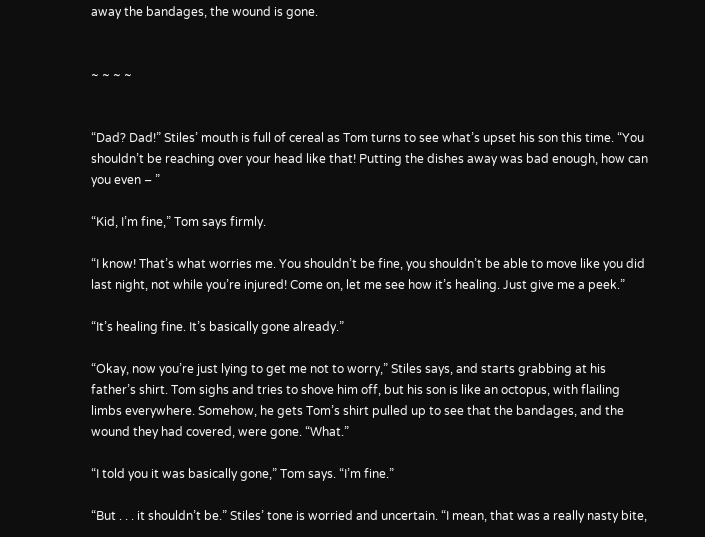away the bandages, the wound is gone.


~ ~ ~ ~


“Dad? Dad!” Stiles’ mouth is full of cereal as Tom turns to see what’s upset his son this time. “You shouldn’t be reaching over your head like that! Putting the dishes away was bad enough, how can you even – ”

“Kid, I’m fine,” Tom says firmly.

“I know! That’s what worries me. You shouldn’t be fine, you shouldn’t be able to move like you did last night, not while you’re injured! Come on, let me see how it’s healing. Just give me a peek.”

“It’s healing fine. It’s basically gone already.”

“Okay, now you’re just lying to get me not to worry,” Stiles says, and starts grabbing at his father’s shirt. Tom sighs and tries to shove him off, but his son is like an octopus, with flailing limbs everywhere. Somehow, he gets Tom’s shirt pulled up to see that the bandages, and the wound they had covered, were gone. “What.”

“I told you it was basically gone,” Tom says. “I’m fine.”

“But . . . it shouldn’t be.” Stiles’ tone is worried and uncertain. “I mean, that was a really nasty bite,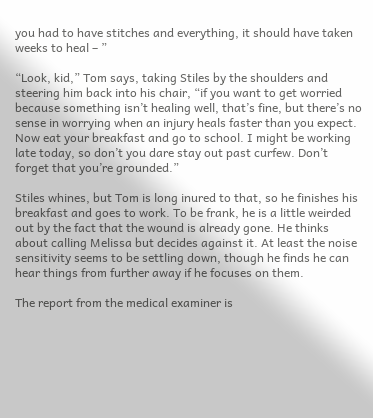you had to have stitches and everything, it should have taken weeks to heal – ”

“Look, kid,” Tom says, taking Stiles by the shoulders and steering him back into his chair, “if you want to get worried because something isn’t healing well, that’s fine, but there’s no sense in worrying when an injury heals faster than you expect. Now eat your breakfast and go to school. I might be working late today, so don’t you dare stay out past curfew. Don’t forget that you’re grounded.”

Stiles whines, but Tom is long inured to that, so he finishes his breakfast and goes to work. To be frank, he is a little weirded out by the fact that the wound is already gone. He thinks about calling Melissa but decides against it. At least the noise sensitivity seems to be settling down, though he finds he can hear things from further away if he focuses on them.

The report from the medical examiner is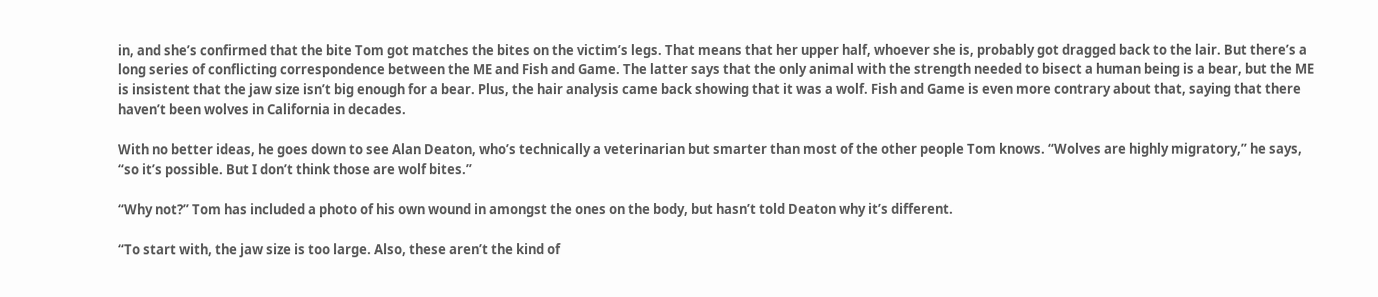in, and she’s confirmed that the bite Tom got matches the bites on the victim’s legs. That means that her upper half, whoever she is, probably got dragged back to the lair. But there’s a long series of conflicting correspondence between the ME and Fish and Game. The latter says that the only animal with the strength needed to bisect a human being is a bear, but the ME is insistent that the jaw size isn’t big enough for a bear. Plus, the hair analysis came back showing that it was a wolf. Fish and Game is even more contrary about that, saying that there haven’t been wolves in California in decades.

With no better ideas, he goes down to see Alan Deaton, who’s technically a veterinarian but smarter than most of the other people Tom knows. “Wolves are highly migratory,” he says, “so it’s possible. But I don’t think those are wolf bites.”

“Why not?” Tom has included a photo of his own wound in amongst the ones on the body, but hasn’t told Deaton why it’s different.

“To start with, the jaw size is too large. Also, these aren’t the kind of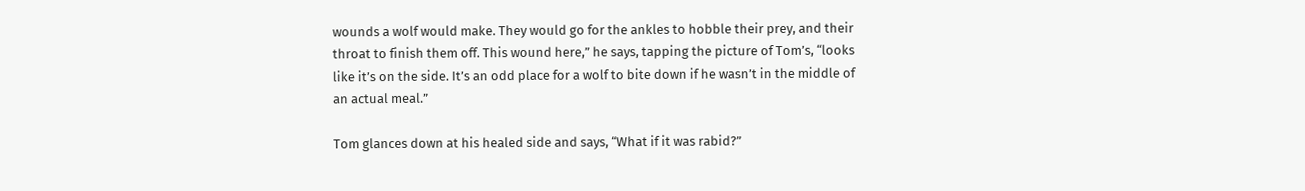wounds a wolf would make. They would go for the ankles to hobble their prey, and their throat to finish them off. This wound here,” he says, tapping the picture of Tom’s, “looks like it’s on the side. It’s an odd place for a wolf to bite down if he wasn’t in the middle of an actual meal.”

Tom glances down at his healed side and says, “What if it was rabid?”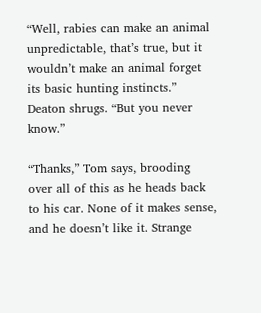“Well, rabies can make an animal unpredictable, that’s true, but it wouldn’t make an animal forget its basic hunting instincts.” Deaton shrugs. “But you never know.”

“Thanks,” Tom says, brooding over all of this as he heads back to his car. None of it makes sense, and he doesn’t like it. Strange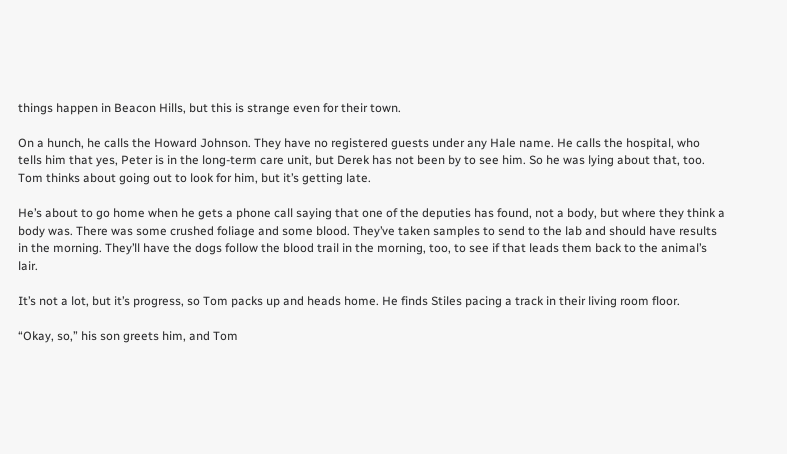things happen in Beacon Hills, but this is strange even for their town.

On a hunch, he calls the Howard Johnson. They have no registered guests under any Hale name. He calls the hospital, who tells him that yes, Peter is in the long-term care unit, but Derek has not been by to see him. So he was lying about that, too. Tom thinks about going out to look for him, but it’s getting late.

He’s about to go home when he gets a phone call saying that one of the deputies has found, not a body, but where they think a body was. There was some crushed foliage and some blood. They’ve taken samples to send to the lab and should have results in the morning. They’ll have the dogs follow the blood trail in the morning, too, to see if that leads them back to the animal’s lair.

It’s not a lot, but it’s progress, so Tom packs up and heads home. He finds Stiles pacing a track in their living room floor.

“Okay, so,” his son greets him, and Tom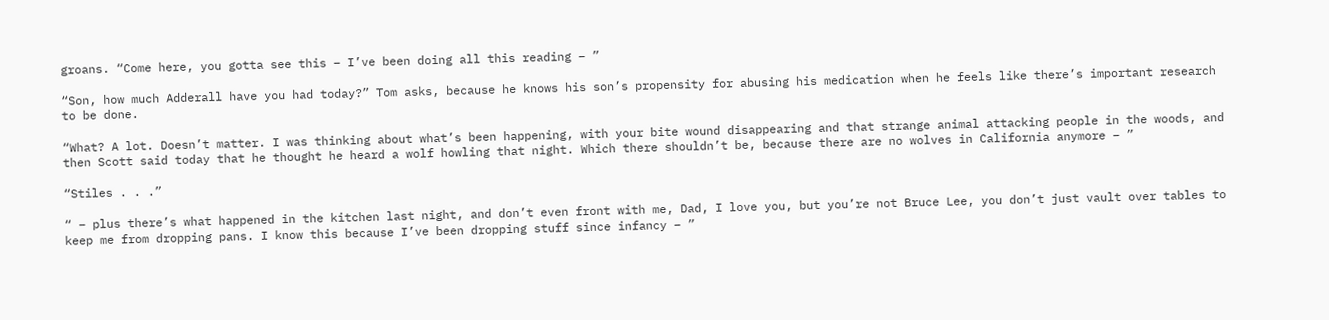groans. “Come here, you gotta see this – I’ve been doing all this reading – ”

“Son, how much Adderall have you had today?” Tom asks, because he knows his son’s propensity for abusing his medication when he feels like there’s important research to be done.

“What? A lot. Doesn’t matter. I was thinking about what’s been happening, with your bite wound disappearing and that strange animal attacking people in the woods, and then Scott said today that he thought he heard a wolf howling that night. Which there shouldn’t be, because there are no wolves in California anymore – ”

“Stiles . . .”

“ – plus there’s what happened in the kitchen last night, and don’t even front with me, Dad, I love you, but you’re not Bruce Lee, you don’t just vault over tables to keep me from dropping pans. I know this because I’ve been dropping stuff since infancy – ”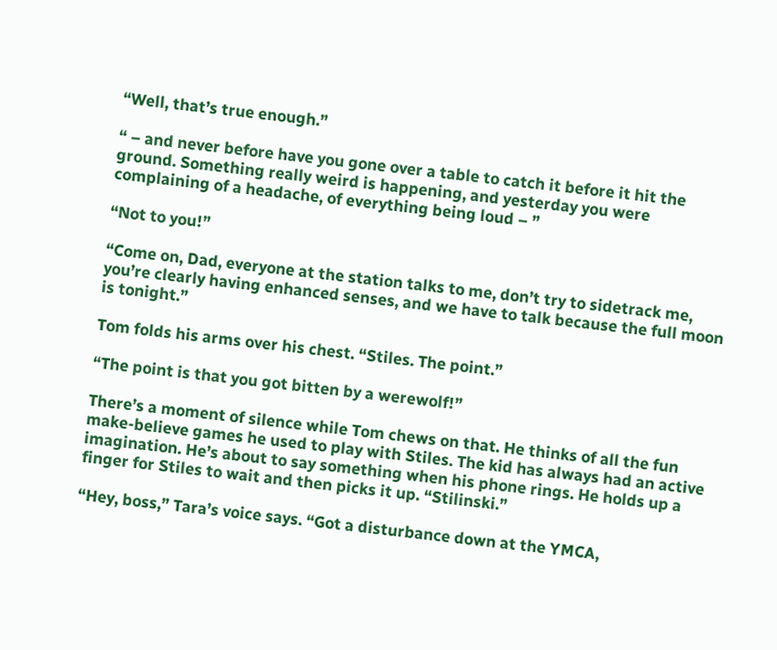“Well, that’s true enough.”

“ – and never before have you gone over a table to catch it before it hit the ground. Something really weird is happening, and yesterday you were complaining of a headache, of everything being loud – ”

“Not to you!”

“Come on, Dad, everyone at the station talks to me, don’t try to sidetrack me, you’re clearly having enhanced senses, and we have to talk because the full moon is tonight.”

Tom folds his arms over his chest. “Stiles. The point.”

“The point is that you got bitten by a werewolf!”

There’s a moment of silence while Tom chews on that. He thinks of all the fun make-believe games he used to play with Stiles. The kid has always had an active imagination. He’s about to say something when his phone rings. He holds up a finger for Stiles to wait and then picks it up. “Stilinski.”

“Hey, boss,” Tara’s voice says. “Got a disturbance down at the YMCA,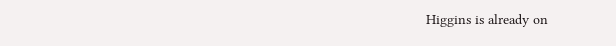Higgins is already on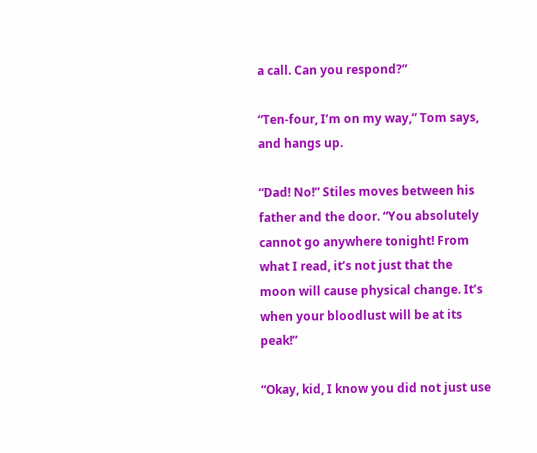a call. Can you respond?”

“Ten-four, I’m on my way,” Tom says, and hangs up.

“Dad! No!” Stiles moves between his father and the door. “You absolutely cannot go anywhere tonight! From what I read, it’s not just that the moon will cause physical change. It’s when your bloodlust will be at its peak!”

“Okay, kid, I know you did not just use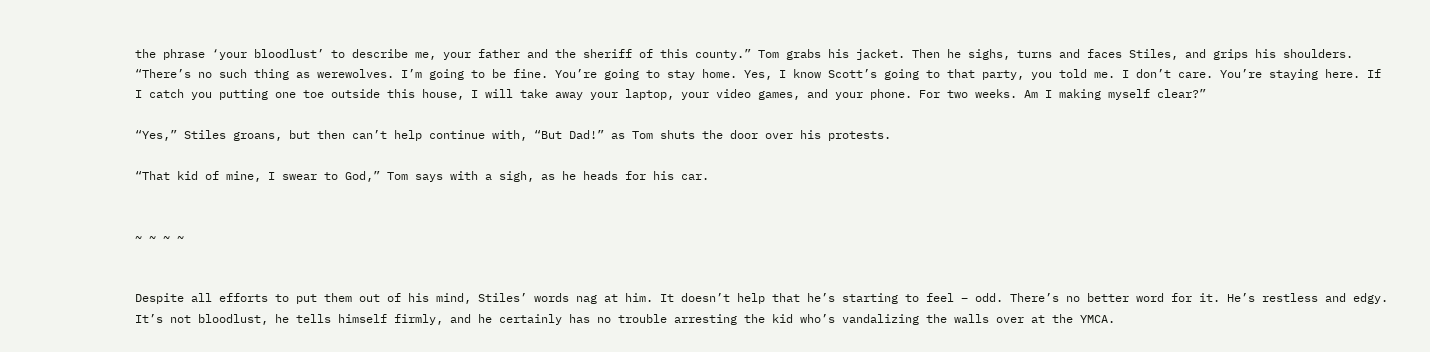the phrase ‘your bloodlust’ to describe me, your father and the sheriff of this county.” Tom grabs his jacket. Then he sighs, turns and faces Stiles, and grips his shoulders. “There’s no such thing as werewolves. I’m going to be fine. You’re going to stay home. Yes, I know Scott’s going to that party, you told me. I don’t care. You’re staying here. If I catch you putting one toe outside this house, I will take away your laptop, your video games, and your phone. For two weeks. Am I making myself clear?”

“Yes,” Stiles groans, but then can’t help continue with, “But Dad!” as Tom shuts the door over his protests.

“That kid of mine, I swear to God,” Tom says with a sigh, as he heads for his car.


~ ~ ~ ~


Despite all efforts to put them out of his mind, Stiles’ words nag at him. It doesn’t help that he’s starting to feel – odd. There’s no better word for it. He’s restless and edgy. It’s not bloodlust, he tells himself firmly, and he certainly has no trouble arresting the kid who’s vandalizing the walls over at the YMCA.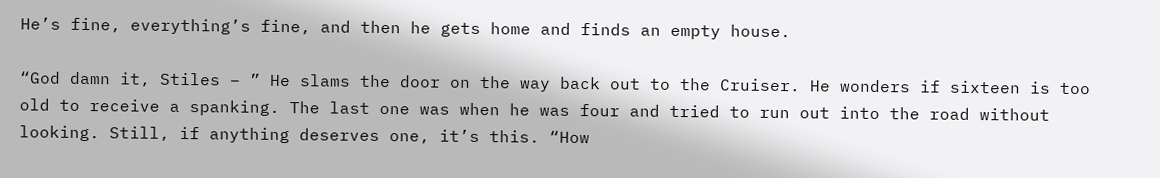He’s fine, everything’s fine, and then he gets home and finds an empty house.

“God damn it, Stiles – ” He slams the door on the way back out to the Cruiser. He wonders if sixteen is too old to receive a spanking. The last one was when he was four and tried to run out into the road without looking. Still, if anything deserves one, it’s this. “How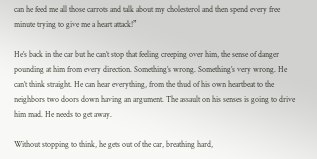can he feed me all those carrots and talk about my cholesterol and then spend every free minute trying to give me a heart attack!”

He’s back in the car but he can’t stop that feeling creeping over him, the sense of danger pounding at him from every direction. Something’s wrong. Something’s very wrong. He can’t think straight. He can hear everything, from the thud of his own heartbeat to the neighbors two doors down having an argument. The assault on his senses is going to drive him mad. He needs to get away.

Without stopping to think, he gets out of the car, breathing hard,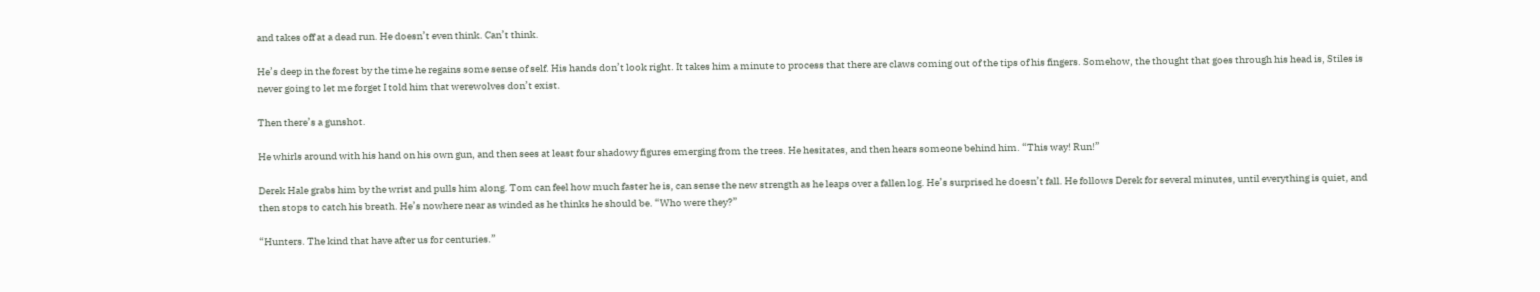and takes off at a dead run. He doesn’t even think. Can’t think.

He’s deep in the forest by the time he regains some sense of self. His hands don’t look right. It takes him a minute to process that there are claws coming out of the tips of his fingers. Somehow, the thought that goes through his head is, Stiles is never going to let me forget I told him that werewolves don’t exist.

Then there’s a gunshot.

He whirls around with his hand on his own gun, and then sees at least four shadowy figures emerging from the trees. He hesitates, and then hears someone behind him. “This way! Run!”

Derek Hale grabs him by the wrist and pulls him along. Tom can feel how much faster he is, can sense the new strength as he leaps over a fallen log. He’s surprised he doesn’t fall. He follows Derek for several minutes, until everything is quiet, and then stops to catch his breath. He’s nowhere near as winded as he thinks he should be. “Who were they?”

“Hunters. The kind that have after us for centuries.”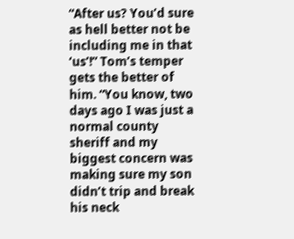“After us? You’d sure as hell better not be including me in that ‘us’!” Tom’s temper gets the better of him. “You know, two days ago I was just a normal county sheriff and my biggest concern was making sure my son didn’t trip and break his neck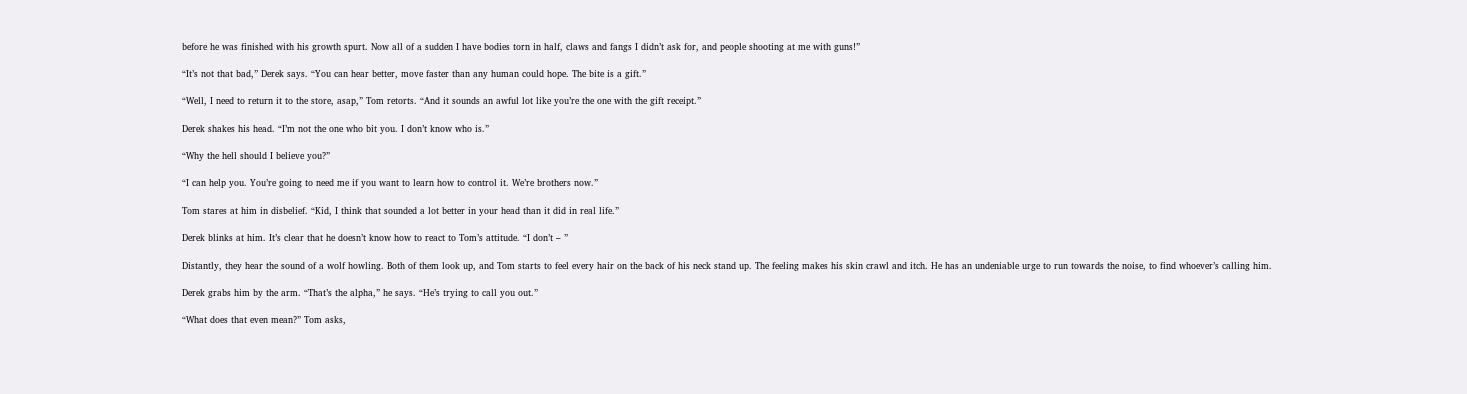before he was finished with his growth spurt. Now all of a sudden I have bodies torn in half, claws and fangs I didn’t ask for, and people shooting at me with guns!”

“It’s not that bad,” Derek says. “You can hear better, move faster than any human could hope. The bite is a gift.”

“Well, I need to return it to the store, asap,” Tom retorts. “And it sounds an awful lot like you’re the one with the gift receipt.”

Derek shakes his head. “I’m not the one who bit you. I don’t know who is.”

“Why the hell should I believe you?”

“I can help you. You’re going to need me if you want to learn how to control it. We’re brothers now.”

Tom stares at him in disbelief. “Kid, I think that sounded a lot better in your head than it did in real life.”

Derek blinks at him. It’s clear that he doesn’t know how to react to Tom’s attitude. “I don’t – ”

Distantly, they hear the sound of a wolf howling. Both of them look up, and Tom starts to feel every hair on the back of his neck stand up. The feeling makes his skin crawl and itch. He has an undeniable urge to run towards the noise, to find whoever’s calling him.

Derek grabs him by the arm. “That’s the alpha,” he says. “He’s trying to call you out.”

“What does that even mean?” Tom asks,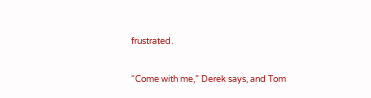frustrated.

“Come with me,” Derek says, and Tom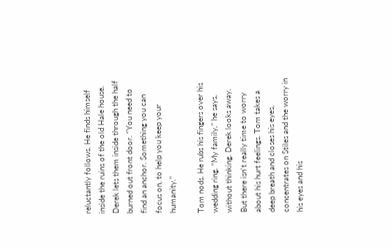reluctantly follows. He finds himself inside the ruins of the old Hale house. Derek lets them inside through the half burned out front door. “You need to find an anchor. Something you can focus on, to help you keep your humanity.”

Tom nods. He rubs his fingers over his wedding ring. “My family,” he says, without thinking. Derek looks away. But there isn’t really time to worry about his hurt feelings. Tom takes a deep breath and closes his eyes, concentrates on Stiles and the worry in his eyes and his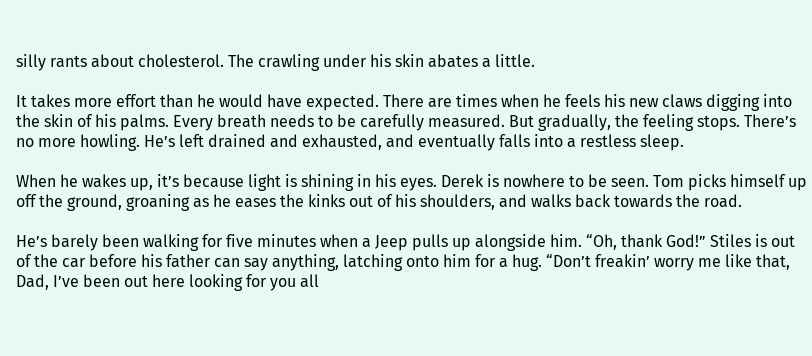silly rants about cholesterol. The crawling under his skin abates a little.

It takes more effort than he would have expected. There are times when he feels his new claws digging into the skin of his palms. Every breath needs to be carefully measured. But gradually, the feeling stops. There’s no more howling. He’s left drained and exhausted, and eventually falls into a restless sleep.

When he wakes up, it’s because light is shining in his eyes. Derek is nowhere to be seen. Tom picks himself up off the ground, groaning as he eases the kinks out of his shoulders, and walks back towards the road.

He’s barely been walking for five minutes when a Jeep pulls up alongside him. “Oh, thank God!” Stiles is out of the car before his father can say anything, latching onto him for a hug. “Don’t freakin’ worry me like that, Dad, I’ve been out here looking for you all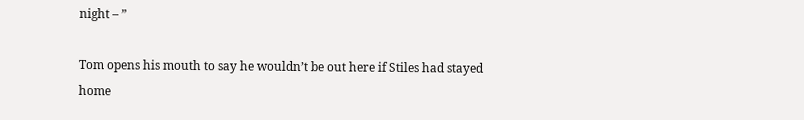night – ”

Tom opens his mouth to say he wouldn’t be out here if Stiles had stayed home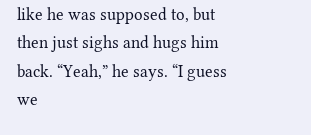like he was supposed to, but then just sighs and hugs him back. “Yeah,” he says. “I guess we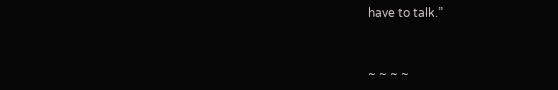have to talk.”


~ ~ ~ ~